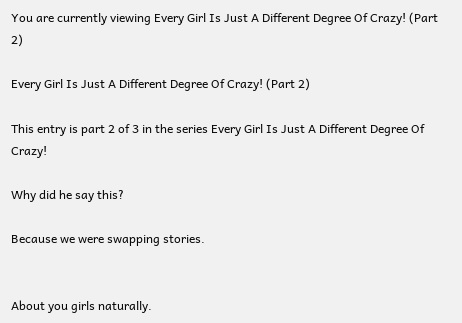You are currently viewing Every Girl Is Just A Different Degree Of Crazy! (Part 2)

Every Girl Is Just A Different Degree Of Crazy! (Part 2)

This entry is part 2 of 3 in the series Every Girl Is Just A Different Degree Of Crazy!

Why did he say this?

Because we were swapping stories.


About you girls naturally.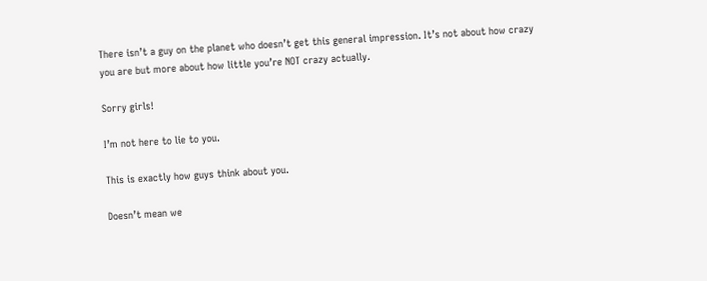There isn’t a guy on the planet who doesn’t get this general impression. It’s not about how crazy you are but more about how little you’re NOT crazy actually.

Sorry girls!

I’m not here to lie to you.

This is exactly how guys think about you.

Doesn’t mean we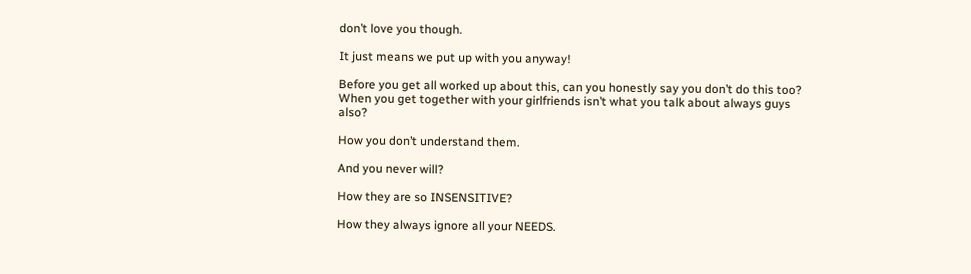don’t love you though.

It just means we put up with you anyway!

Before you get all worked up about this, can you honestly say you don’t do this too? When you get together with your girlfriends isn’t what you talk about always guys also?

How you don’t understand them.

And you never will?

How they are so INSENSITIVE?

How they always ignore all your NEEDS.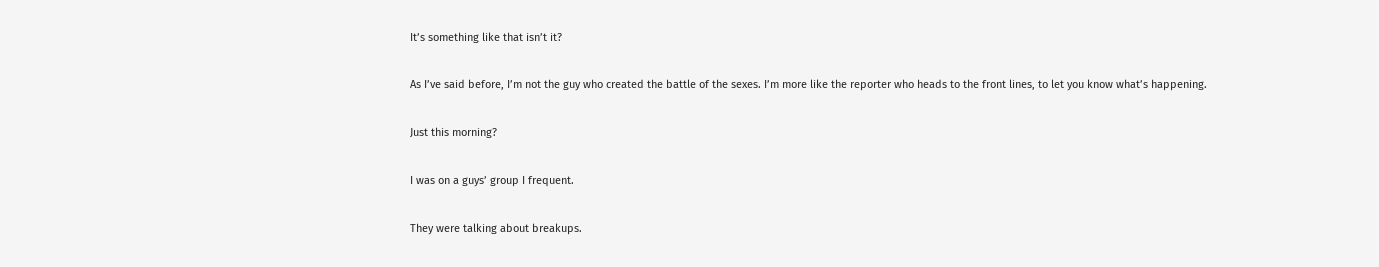It’s something like that isn’t it?

As I’ve said before, I’m not the guy who created the battle of the sexes. I’m more like the reporter who heads to the front lines, to let you know what’s happening.

Just this morning?

I was on a guys’ group I frequent.

They were talking about breakups.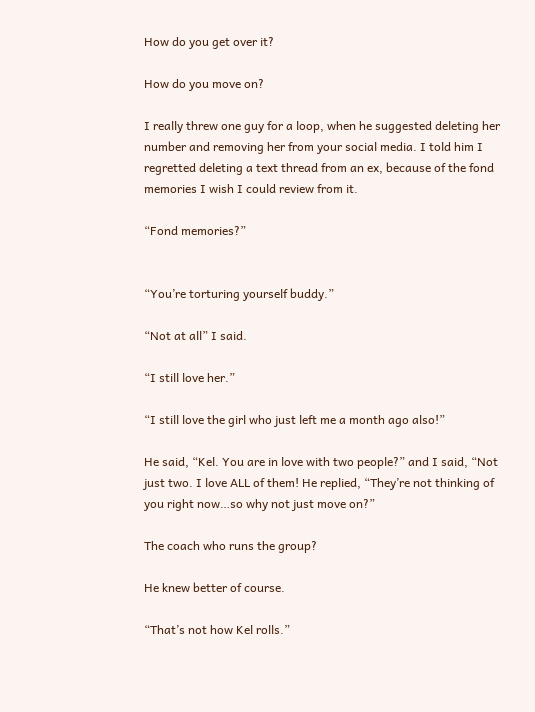How do you get over it?

How do you move on?

I really threw one guy for a loop, when he suggested deleting her number and removing her from your social media. I told him I regretted deleting a text thread from an ex, because of the fond memories I wish I could review from it.

“Fond memories?”


“You’re torturing yourself buddy.”

“Not at all” I said.

“I still love her.”

“I still love the girl who just left me a month ago also!”

He said, “Kel. You are in love with two people?” and I said, “Not just two. I love ALL of them! He replied, “They’re not thinking of you right now…so why not just move on?”

The coach who runs the group?

He knew better of course.

“That’s not how Kel rolls.”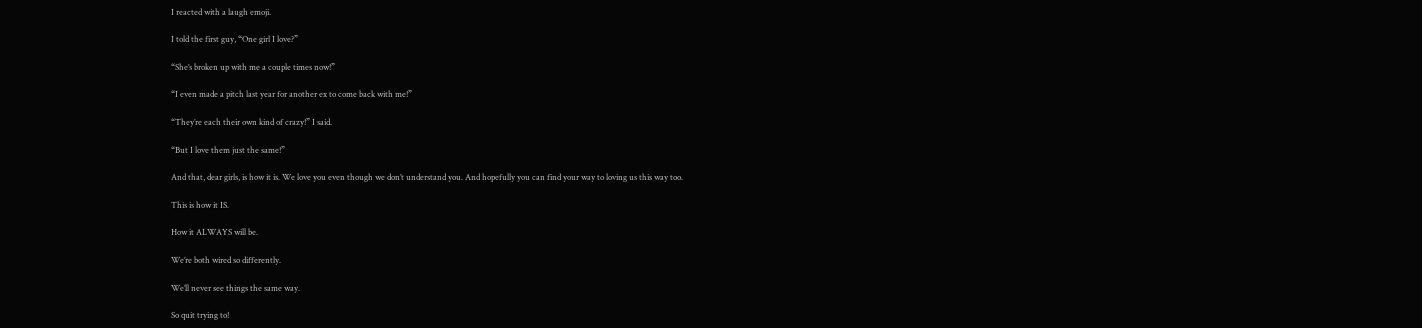I reacted with a laugh emoji.

I told the first guy, “One girl I love?”

“She’s broken up with me a couple times now!”

“I even made a pitch last year for another ex to come back with me!”

“They’re each their own kind of crazy!” I said.

“But I love them just the same!”

And that, dear girls, is how it is. We love you even though we don’t understand you. And hopefully you can find your way to loving us this way too.

This is how it IS.

How it ALWAYS will be.

We’re both wired so differently.

We’ll never see things the same way.

So quit trying to!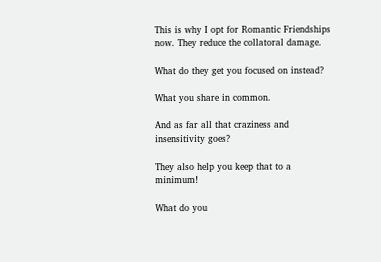This is why I opt for Romantic Friendships now. They reduce the collatoral damage.

What do they get you focused on instead?

What you share in common.

And as far all that craziness and insensitivity goes?

They also help you keep that to a minimum!

What do you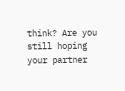think? Are you still hoping your partner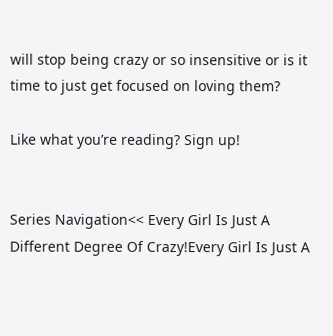will stop being crazy or so insensitive or is it time to just get focused on loving them?

Like what you’re reading? Sign up!


Series Navigation<< Every Girl Is Just A Different Degree Of Crazy!Every Girl Is Just A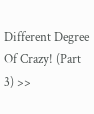Different Degree Of Crazy! (Part 3) >>